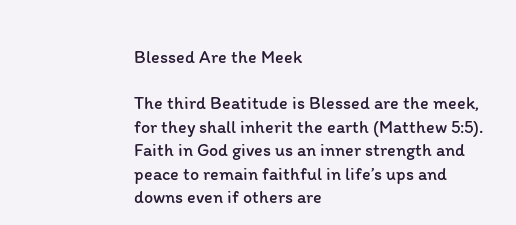Blessed Are the Meek

The third Beatitude is Blessed are the meek, for they shall inherit the earth (Matthew 5:5). Faith in God gives us an inner strength and peace to remain faithful in life’s ups and downs even if others are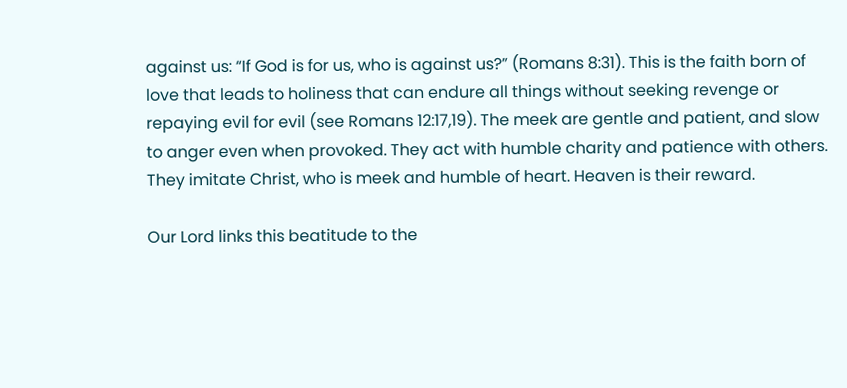against us: “If God is for us, who is against us?” (Romans 8:31). This is the faith born of love that leads to holiness that can endure all things without seeking revenge or repaying evil for evil (see Romans 12:17,19). The meek are gentle and patient, and slow to anger even when provoked. They act with humble charity and patience with others. They imitate Christ, who is meek and humble of heart. Heaven is their reward.

Our Lord links this beatitude to the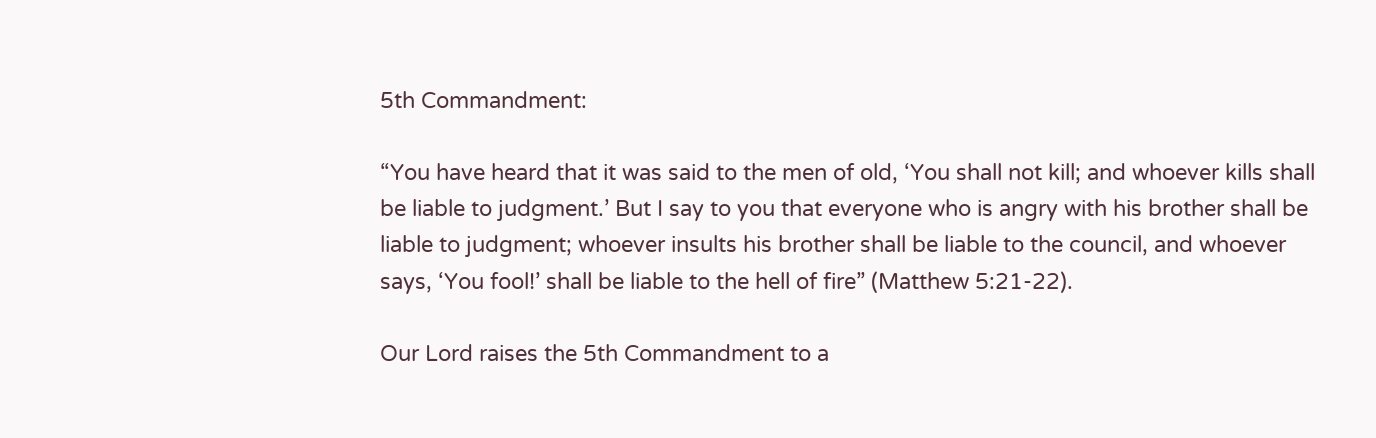5th Commandment:

“You have heard that it was said to the men of old, ‘You shall not kill; and whoever kills shall be liable to judgment.’ But I say to you that everyone who is angry with his brother shall be liable to judgment; whoever insults his brother shall be liable to the council, and whoever says, ‘You fool!’ shall be liable to the hell of fire” (Matthew 5:21-22).

Our Lord raises the 5th Commandment to a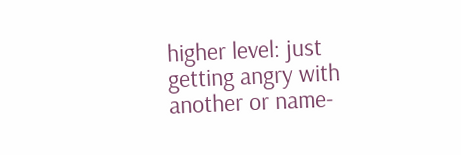higher level: just getting angry with another or name-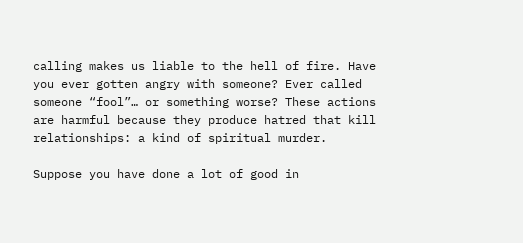calling makes us liable to the hell of fire. Have you ever gotten angry with someone? Ever called someone “fool”… or something worse? These actions are harmful because they produce hatred that kill relationships: a kind of spiritual murder.

Suppose you have done a lot of good in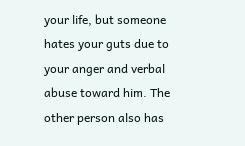your life, but someone hates your guts due to your anger and verbal abuse toward him. The other person also has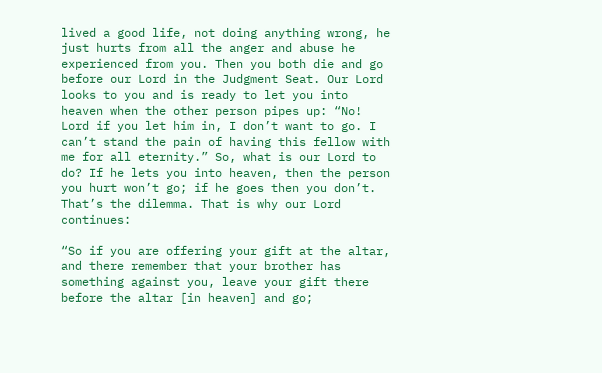lived a good life, not doing anything wrong, he just hurts from all the anger and abuse he experienced from you. Then you both die and go before our Lord in the Judgment Seat. Our Lord looks to you and is ready to let you into heaven when the other person pipes up: “No! Lord if you let him in, I don’t want to go. I can’t stand the pain of having this fellow with me for all eternity.” So, what is our Lord to do? If he lets you into heaven, then the person you hurt won’t go; if he goes then you don’t. That’s the dilemma. That is why our Lord continues:

“So if you are offering your gift at the altar, and there remember that your brother has something against you, leave your gift there before the altar [in heaven] and go;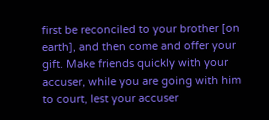first be reconciled to your brother [on earth], and then come and offer your gift. Make friends quickly with your accuser, while you are going with him to court, lest your accuser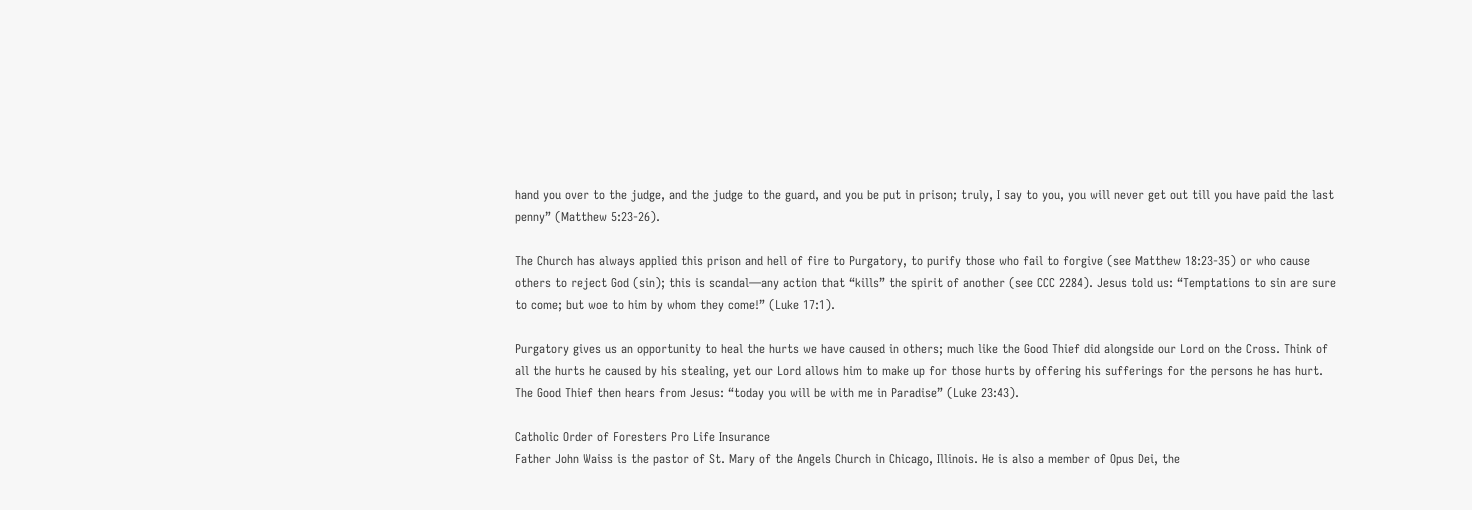hand you over to the judge, and the judge to the guard, and you be put in prison; truly, I say to you, you will never get out till you have paid the last penny” (Matthew 5:23-26).

The Church has always applied this prison and hell of fire to Purgatory, to purify those who fail to forgive (see Matthew 18:23-35) or who cause others to reject God (sin); this is scandal—any action that “kills” the spirit of another (see CCC 2284). Jesus told us: “Temptations to sin are sure to come; but woe to him by whom they come!” (Luke 17:1).

Purgatory gives us an opportunity to heal the hurts we have caused in others; much like the Good Thief did alongside our Lord on the Cross. Think of all the hurts he caused by his stealing, yet our Lord allows him to make up for those hurts by offering his sufferings for the persons he has hurt. The Good Thief then hears from Jesus: “today you will be with me in Paradise” (Luke 23:43).

Catholic Order of Foresters Pro Life Insurance
Father John Waiss is the pastor of St. Mary of the Angels Church in Chicago, Illinois. He is also a member of Opus Dei, the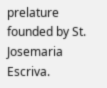prelature founded by St. Josemaria Escriva.